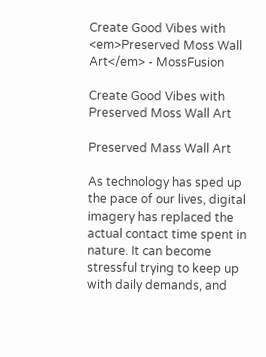Create Good Vibes with <em>Preserved Moss Wall Art</em> - MossFusion

Create Good Vibes with Preserved Moss Wall Art

Preserved Mass Wall Art

As technology has sped up the pace of our lives, digital imagery has replaced the actual contact time spent in nature. It can become stressful trying to keep up with daily demands, and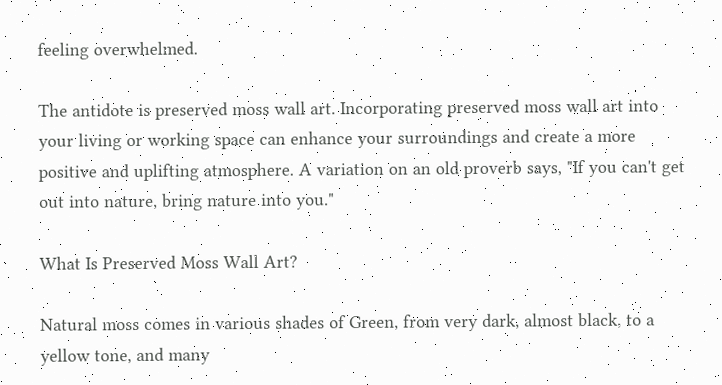feeling overwhelmed.

The antidote is preserved moss wall art. Incorporating preserved moss wall art into your living or working space can enhance your surroundings and create a more positive and uplifting atmosphere. A variation on an old proverb says, "If you can't get out into nature, bring nature into you."

What Is Preserved Moss Wall Art?

Natural moss comes in various shades of Green, from very dark, almost black, to a yellow tone, and many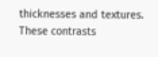thicknesses and textures. These contrasts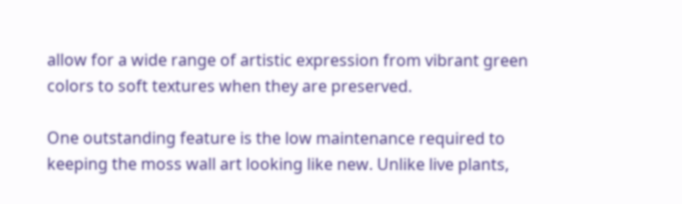allow for a wide range of artistic expression from vibrant green colors to soft textures when they are preserved.

One outstanding feature is the low maintenance required to keeping the moss wall art looking like new. Unlike live plants,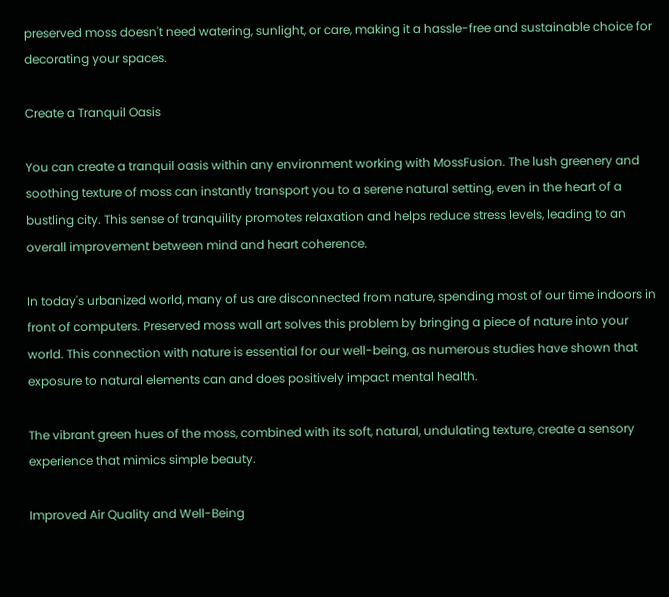preserved moss doesn't need watering, sunlight, or care, making it a hassle-free and sustainable choice for decorating your spaces.

Create a Tranquil Oasis

You can create a tranquil oasis within any environment working with MossFusion. The lush greenery and soothing texture of moss can instantly transport you to a serene natural setting, even in the heart of a bustling city. This sense of tranquility promotes relaxation and helps reduce stress levels, leading to an overall improvement between mind and heart coherence.

In today's urbanized world, many of us are disconnected from nature, spending most of our time indoors in front of computers. Preserved moss wall art solves this problem by bringing a piece of nature into your world. This connection with nature is essential for our well-being, as numerous studies have shown that exposure to natural elements can and does positively impact mental health.

The vibrant green hues of the moss, combined with its soft, natural, undulating texture, create a sensory experience that mimics simple beauty.

Improved Air Quality and Well-Being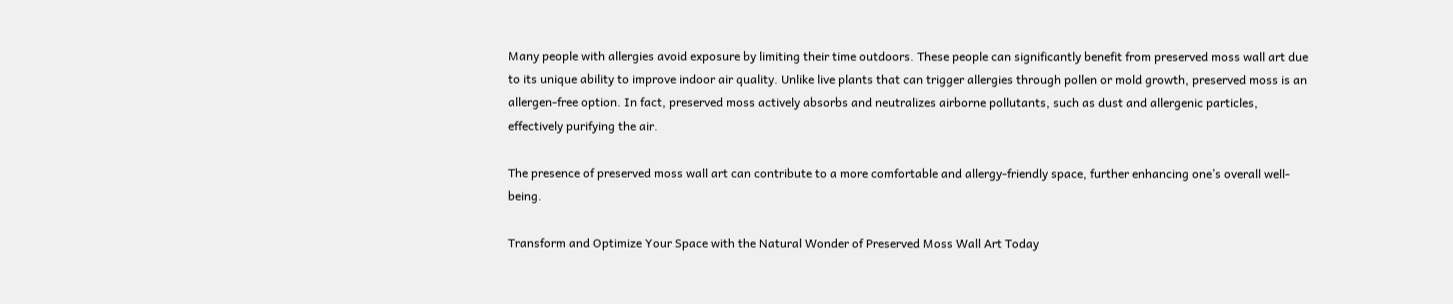Many people with allergies avoid exposure by limiting their time outdoors. These people can significantly benefit from preserved moss wall art due to its unique ability to improve indoor air quality. Unlike live plants that can trigger allergies through pollen or mold growth, preserved moss is an allergen-free option. In fact, preserved moss actively absorbs and neutralizes airborne pollutants, such as dust and allergenic particles, effectively purifying the air.

The presence of preserved moss wall art can contribute to a more comfortable and allergy-friendly space, further enhancing one’s overall well-being.

Transform and Optimize Your Space with the Natural Wonder of Preserved Moss Wall Art Today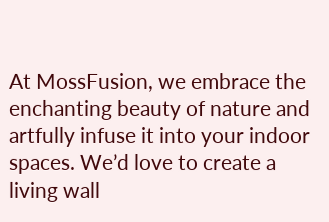At MossFusion, we embrace the enchanting beauty of nature and artfully infuse it into your indoor spaces. We’d love to create a living wall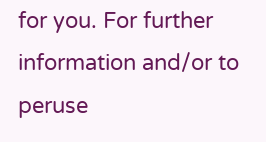for you. For further information and/or to peruse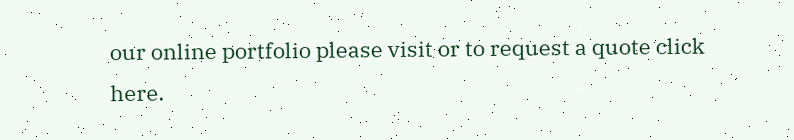our online portfolio please visit or to request a quote click here.